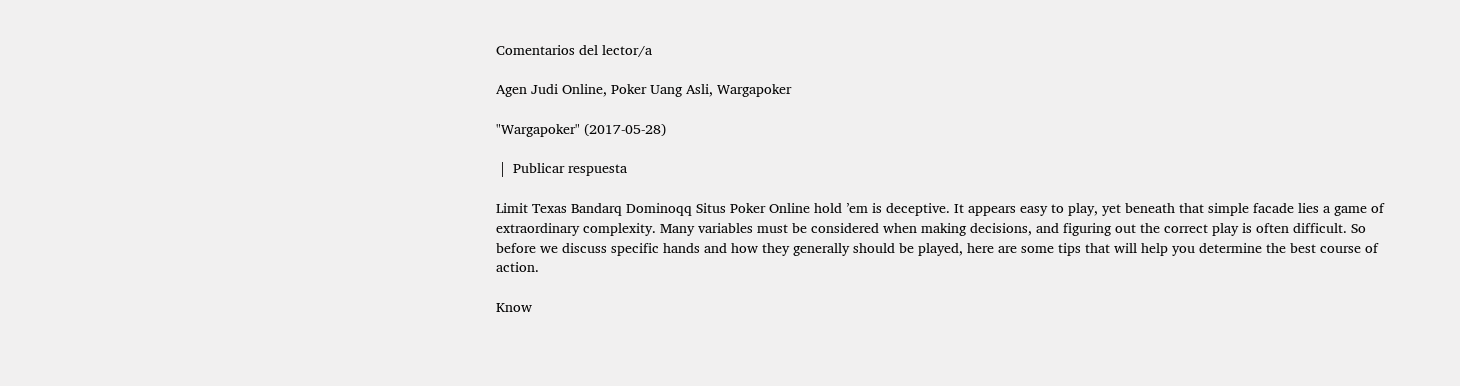Comentarios del lector/a

Agen Judi Online, Poker Uang Asli, Wargapoker

"Wargapoker" (2017-05-28)

 |  Publicar respuesta

Limit Texas Bandarq Dominoqq Situs Poker Online hold ’em is deceptive. It appears easy to play, yet beneath that simple facade lies a game of extraordinary complexity. Many variables must be considered when making decisions, and figuring out the correct play is often difficult. So before we discuss specific hands and how they generally should be played, here are some tips that will help you determine the best course of action.

Know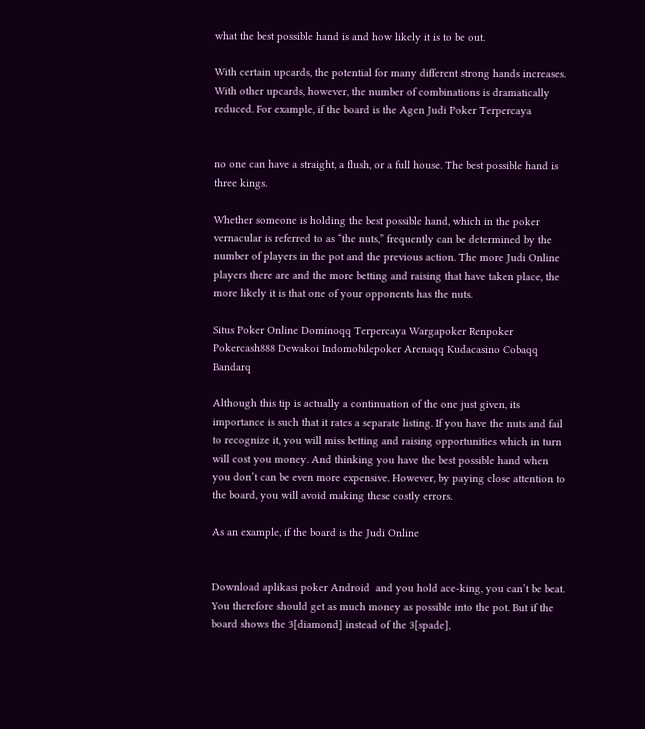what the best possible hand is and how likely it is to be out.

With certain upcards, the potential for many different strong hands increases. With other upcards, however, the number of combinations is dramatically reduced. For example, if the board is the Agen Judi Poker Terpercaya


no one can have a straight, a flush, or a full house. The best possible hand is three kings.

Whether someone is holding the best possible hand, which in the poker vernacular is referred to as “the nuts,” frequently can be determined by the number of players in the pot and the previous action. The more Judi Online players there are and the more betting and raising that have taken place, the more likely it is that one of your opponents has the nuts.

Situs Poker Online Dominoqq Terpercaya Wargapoker Renpoker Pokercash888 Dewakoi Indomobilepoker Arenaqq Kudacasino Cobaqq Bandarq

Although this tip is actually a continuation of the one just given, its importance is such that it rates a separate listing. If you have the nuts and fail to recognize it, you will miss betting and raising opportunities which in turn will cost you money. And thinking you have the best possible hand when you don’t can be even more expensive. However, by paying close attention to the board, you will avoid making these costly errors.

As an example, if the board is the Judi Online


Download aplikasi poker Android  and you hold ace-king, you can’t be beat. You therefore should get as much money as possible into the pot. But if the board shows the 3[diamond] instead of the 3[spade],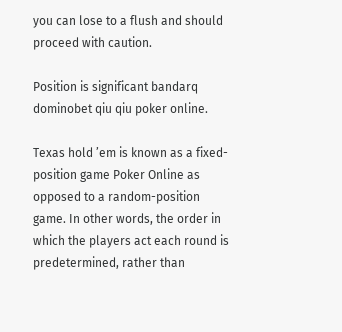you can lose to a flush and should proceed with caution.

Position is significant bandarq dominobet qiu qiu poker online.

Texas hold ’em is known as a fixed-position game Poker Online as opposed to a random-position game. In other words, the order in which the players act each round is predetermined, rather than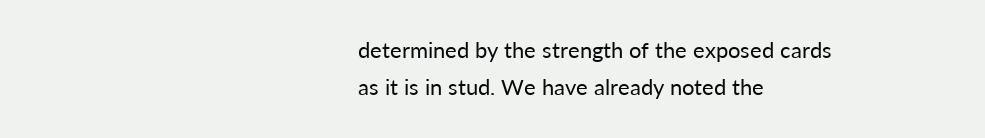determined by the strength of the exposed cards as it is in stud. We have already noted the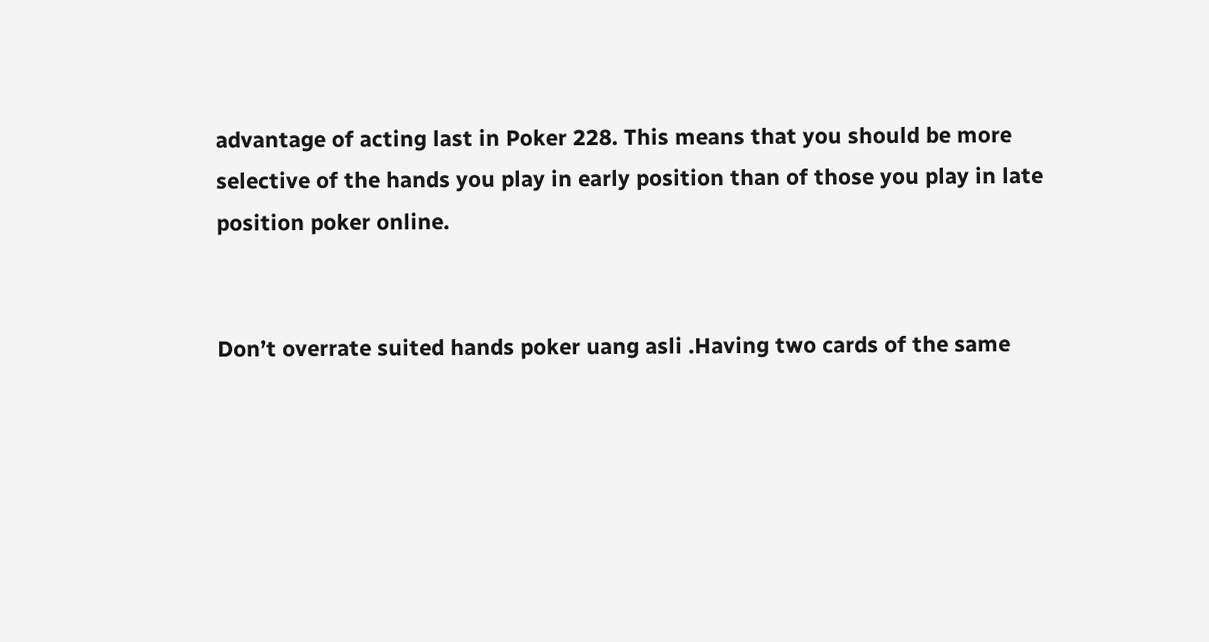advantage of acting last in Poker 228. This means that you should be more selective of the hands you play in early position than of those you play in late position poker online.


Don’t overrate suited hands poker uang asli .Having two cards of the same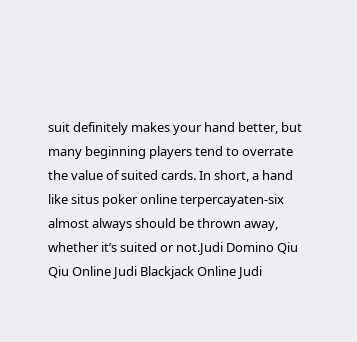suit definitely makes your hand better, but many beginning players tend to overrate the value of suited cards. In short, a hand like situs poker online terpercayaten-six almost always should be thrown away, whether it’s suited or not.Judi Domino Qiu Qiu Online Judi Blackjack Online Judi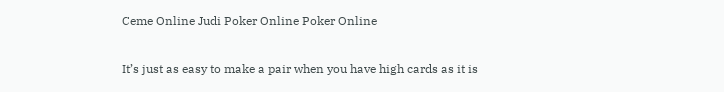Ceme Online Judi Poker Online Poker Online

It’s just as easy to make a pair when you have high cards as it is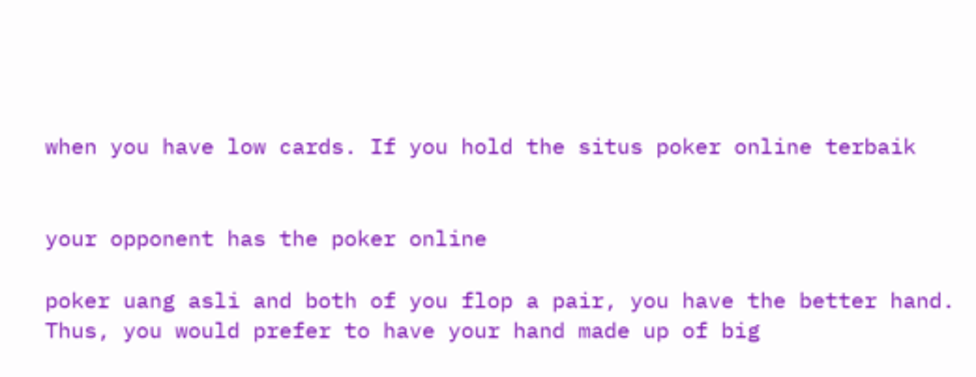when you have low cards. If you hold the situs poker online terbaik


your opponent has the poker online

poker uang asli and both of you flop a pair, you have the better hand. Thus, you would prefer to have your hand made up of big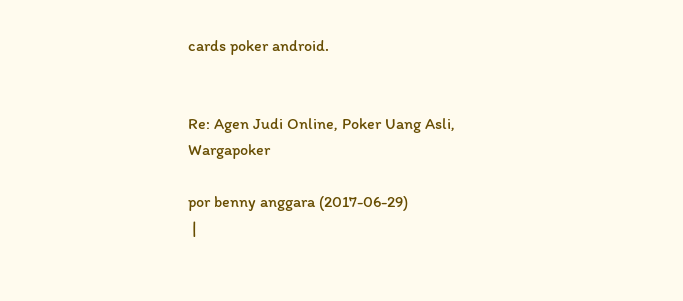cards poker android.


Re: Agen Judi Online, Poker Uang Asli, Wargapoker

por benny anggara (2017-06-29)
 |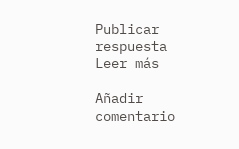Publicar respuesta Leer más

Añadir comentario